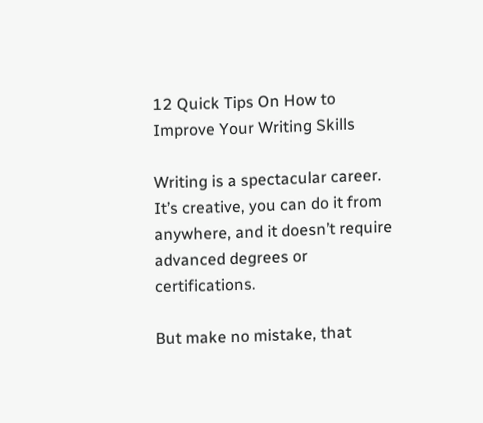12 Quick Tips On How to Improve Your Writing Skills

Writing is a spectacular career. It’s creative, you can do it from anywhere, and it doesn’t require advanced degrees or certifications.

But make no mistake, that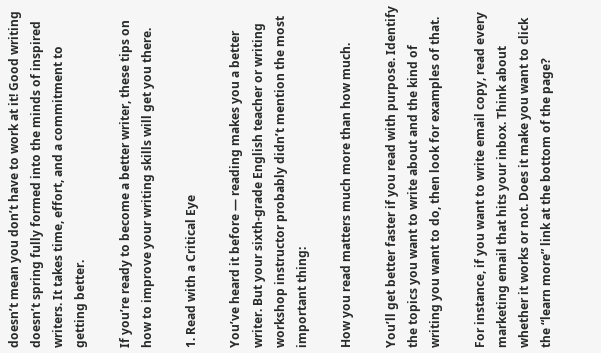doesn’t mean you don’t have to work at it! Good writing doesn’t spring fully formed into the minds of inspired writers. It takes time, effort, and a commitment to getting better.

If you’re ready to become a better writer, these tips on how to improve your writing skills will get you there.

1. Read with a Critical Eye

You’ve heard it before — reading makes you a better writer. But your sixth-grade English teacher or writing workshop instructor probably didn’t mention the most important thing:

How you read matters much more than how much.

You’ll get better faster if you read with purpose. Identify the topics you want to write about and the kind of writing you want to do, then look for examples of that.

For instance, if you want to write email copy, read every marketing email that hits your inbox. Think about whether it works or not. Does it make you want to click the “learn more” link at the bottom of the page?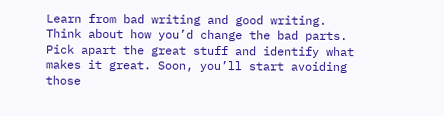Learn from bad writing and good writing. Think about how you’d change the bad parts. Pick apart the great stuff and identify what makes it great. Soon, you’ll start avoiding those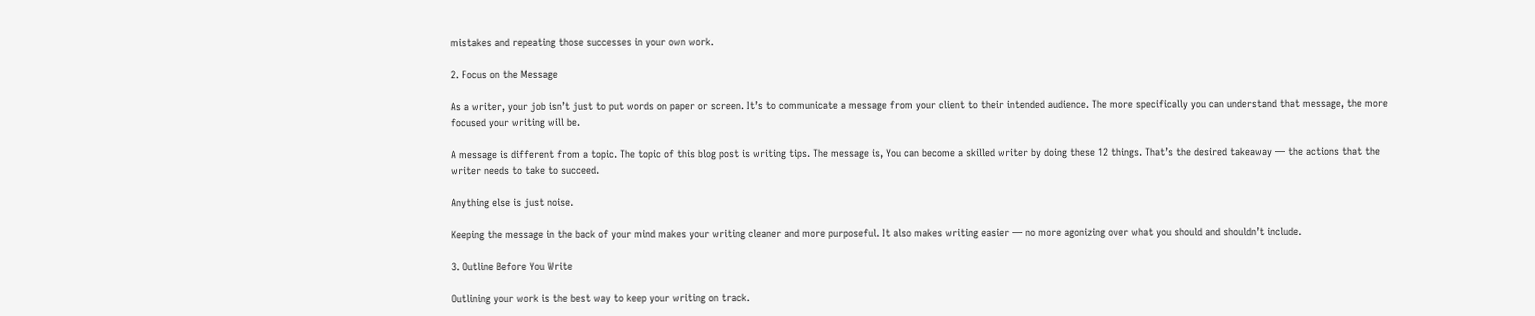mistakes and repeating those successes in your own work.

2. Focus on the Message

As a writer, your job isn’t just to put words on paper or screen. It’s to communicate a message from your client to their intended audience. The more specifically you can understand that message, the more focused your writing will be.

A message is different from a topic. The topic of this blog post is writing tips. The message is, You can become a skilled writer by doing these 12 things. That’s the desired takeaway — the actions that the writer needs to take to succeed.

Anything else is just noise.

Keeping the message in the back of your mind makes your writing cleaner and more purposeful. It also makes writing easier — no more agonizing over what you should and shouldn’t include.

3. Outline Before You Write

Outlining your work is the best way to keep your writing on track.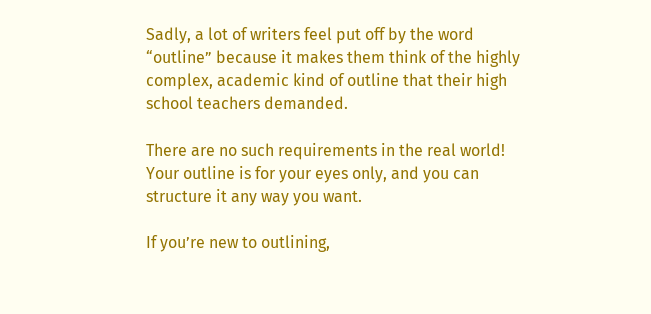Sadly, a lot of writers feel put off by the word “outline” because it makes them think of the highly complex, academic kind of outline that their high school teachers demanded.

There are no such requirements in the real world! Your outline is for your eyes only, and you can structure it any way you want.

If you’re new to outlining,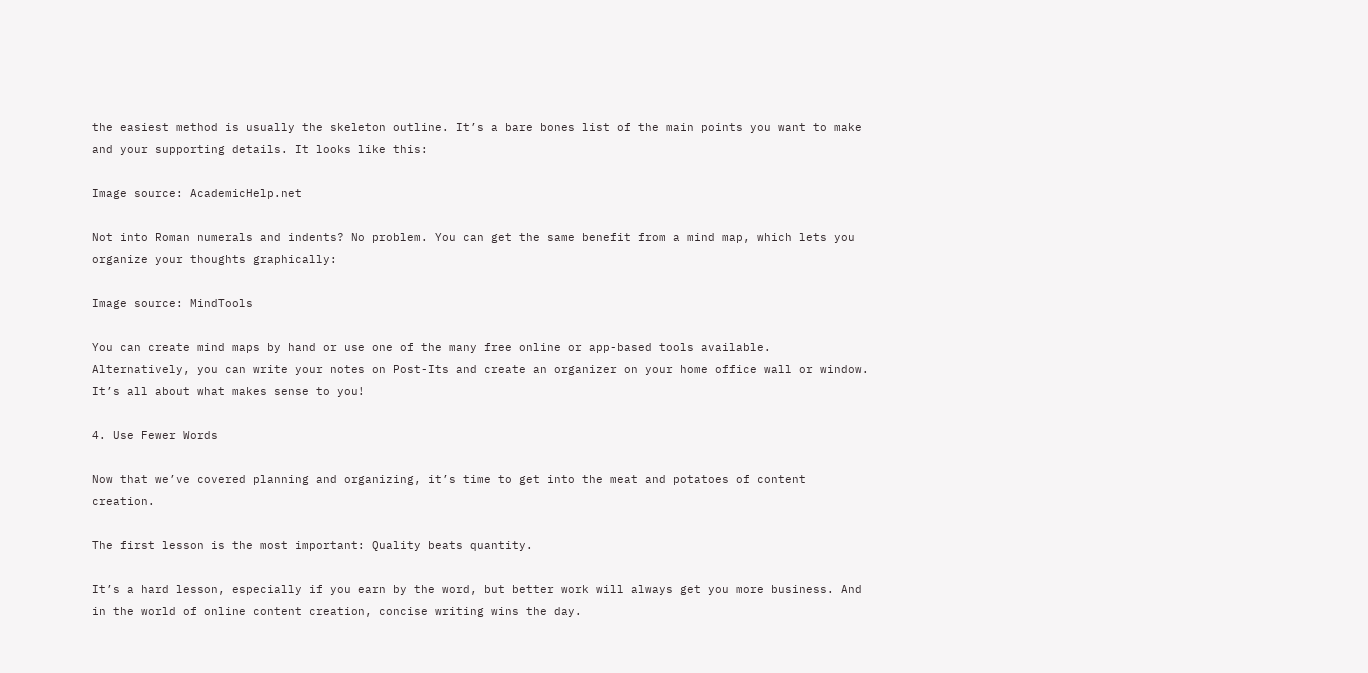the easiest method is usually the skeleton outline. It’s a bare bones list of the main points you want to make and your supporting details. It looks like this:

Image source: AcademicHelp.net

Not into Roman numerals and indents? No problem. You can get the same benefit from a mind map, which lets you organize your thoughts graphically:

Image source: MindTools

You can create mind maps by hand or use one of the many free online or app-based tools available. Alternatively, you can write your notes on Post-Its and create an organizer on your home office wall or window. It’s all about what makes sense to you!

4. Use Fewer Words

Now that we’ve covered planning and organizing, it’s time to get into the meat and potatoes of content creation.

The first lesson is the most important: Quality beats quantity.

It’s a hard lesson, especially if you earn by the word, but better work will always get you more business. And in the world of online content creation, concise writing wins the day.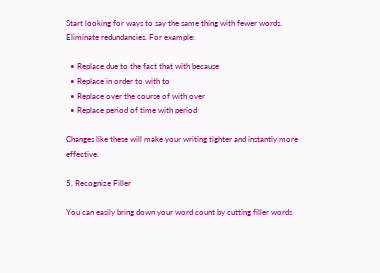Start looking for ways to say the same thing with fewer words. Eliminate redundancies. For example:

  • Replace due to the fact that with because
  • Replace in order to with to
  • Replace over the course of with over
  • Replace period of time with period

Changes like these will make your writing tighter and instantly more effective.

5. Recognize Filler

You can easily bring down your word count by cutting filler words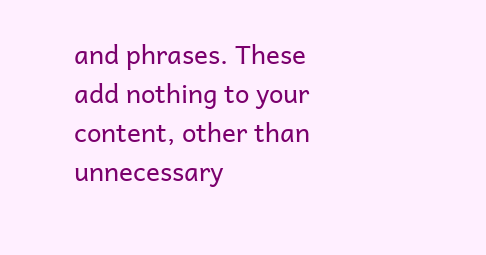and phrases. These add nothing to your content, other than unnecessary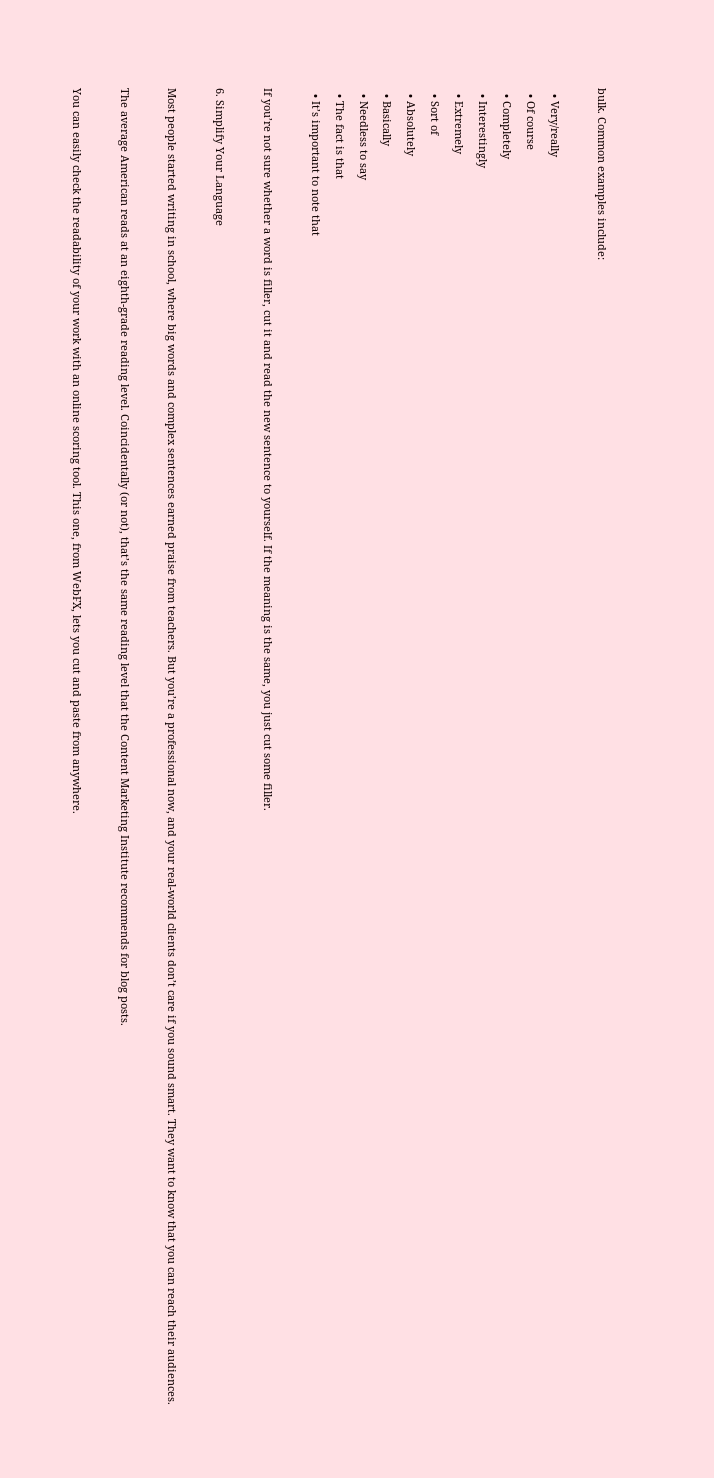bulk. Common examples include:

  • Very/really
  • Of course
  • Completely
  • Interestingly
  • Extremely
  • Sort of
  • Absolutely
  • Basically
  • Needless to say
  • The fact is that
  • It’s important to note that

If you’re not sure whether a word is filler, cut it and read the new sentence to yourself. If the meaning is the same, you just cut some filler.

6. Simplify Your Language

Most people started writing in school, where big words and complex sentences earned praise from teachers. But you’re a professional now, and your real-world clients don’t care if you sound smart. They want to know that you can reach their audiences.

The average American reads at an eighth-grade reading level. Coincidentally (or not), that’s the same reading level that the Content Marketing Institute recommends for blog posts.

You can easily check the readability of your work with an online scoring tool. This one, from WebFX, lets you cut and paste from anywhere.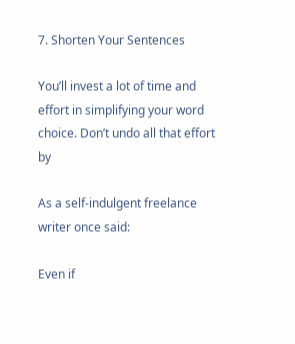7. Shorten Your Sentences

You’ll invest a lot of time and effort in simplifying your word choice. Don’t undo all that effort by

As a self-indulgent freelance writer once said:

Even if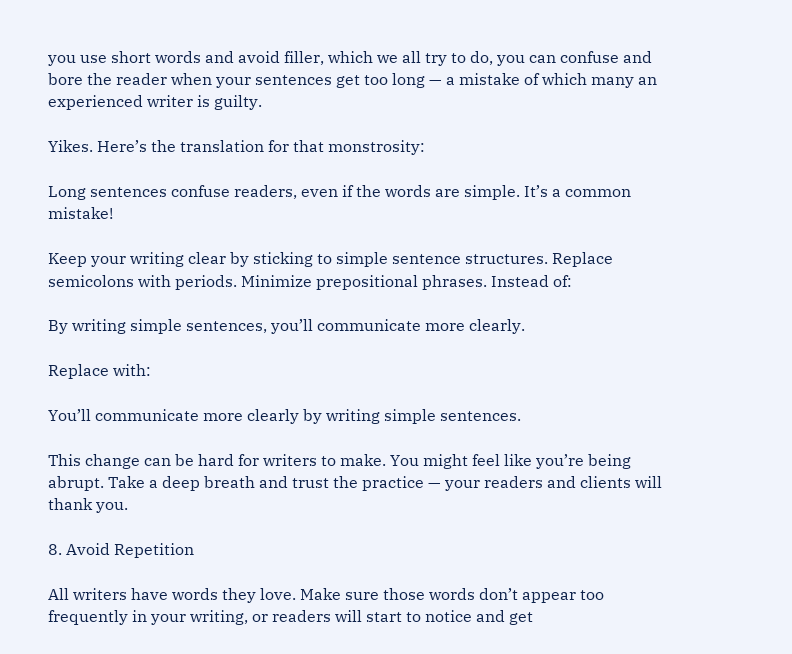you use short words and avoid filler, which we all try to do, you can confuse and bore the reader when your sentences get too long — a mistake of which many an experienced writer is guilty.

Yikes. Here’s the translation for that monstrosity:

Long sentences confuse readers, even if the words are simple. It’s a common mistake!

Keep your writing clear by sticking to simple sentence structures. Replace semicolons with periods. Minimize prepositional phrases. Instead of:

By writing simple sentences, you’ll communicate more clearly.

Replace with:

You’ll communicate more clearly by writing simple sentences.

This change can be hard for writers to make. You might feel like you’re being abrupt. Take a deep breath and trust the practice — your readers and clients will thank you.

8. Avoid Repetition

All writers have words they love. Make sure those words don’t appear too frequently in your writing, or readers will start to notice and get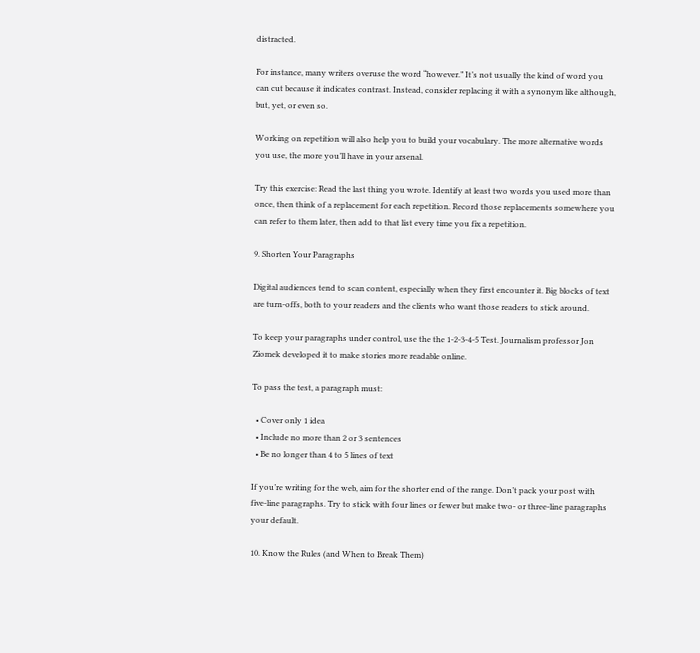distracted.

For instance, many writers overuse the word “however.” It’s not usually the kind of word you can cut because it indicates contrast. Instead, consider replacing it with a synonym like although, but, yet, or even so.

Working on repetition will also help you to build your vocabulary. The more alternative words you use, the more you’ll have in your arsenal.

Try this exercise: Read the last thing you wrote. Identify at least two words you used more than once, then think of a replacement for each repetition. Record those replacements somewhere you can refer to them later, then add to that list every time you fix a repetition.

9. Shorten Your Paragraphs

Digital audiences tend to scan content, especially when they first encounter it. Big blocks of text are turn-offs, both to your readers and the clients who want those readers to stick around.

To keep your paragraphs under control, use the the 1-2-3-4-5 Test. Journalism professor Jon Ziomek developed it to make stories more readable online.

To pass the test, a paragraph must:

  • Cover only 1 idea
  • Include no more than 2 or 3 sentences
  • Be no longer than 4 to 5 lines of text

If you’re writing for the web, aim for the shorter end of the range. Don’t pack your post with five-line paragraphs. Try to stick with four lines or fewer but make two- or three-line paragraphs your default.

10. Know the Rules (and When to Break Them)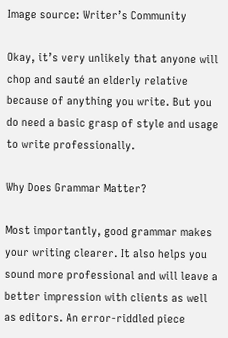Image source: Writer’s Community

Okay, it’s very unlikely that anyone will chop and sauté an elderly relative because of anything you write. But you do need a basic grasp of style and usage to write professionally.

Why Does Grammar Matter?

Most importantly, good grammar makes your writing clearer. It also helps you sound more professional and will leave a better impression with clients as well as editors. An error-riddled piece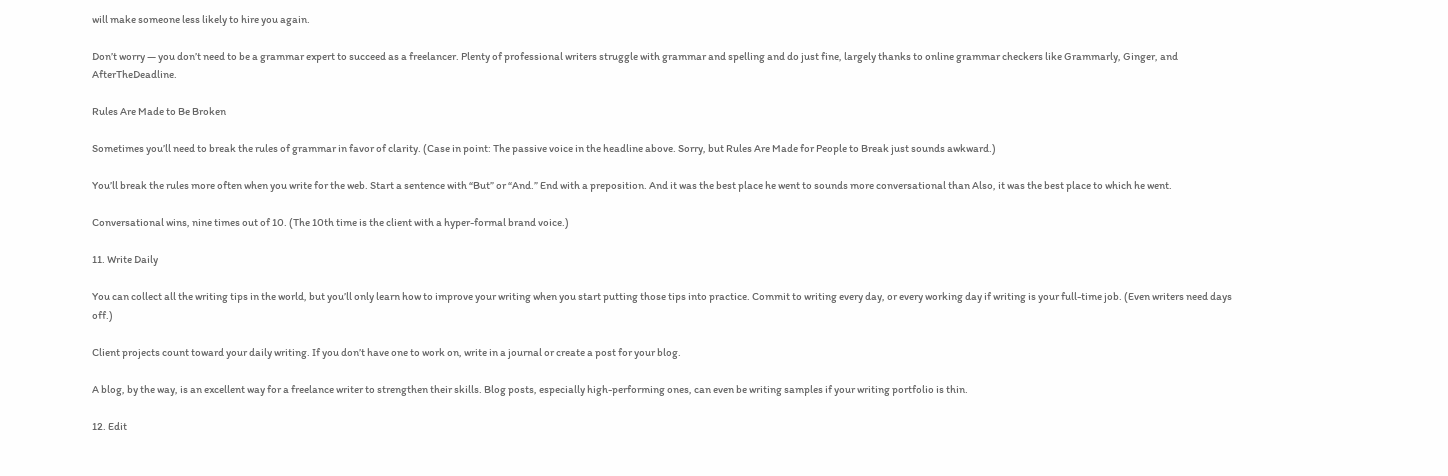will make someone less likely to hire you again.

Don’t worry — you don’t need to be a grammar expert to succeed as a freelancer. Plenty of professional writers struggle with grammar and spelling and do just fine, largely thanks to online grammar checkers like Grammarly, Ginger, and AfterTheDeadline.

Rules Are Made to Be Broken

Sometimes you’ll need to break the rules of grammar in favor of clarity. (Case in point: The passive voice in the headline above. Sorry, but Rules Are Made for People to Break just sounds awkward.)

You’ll break the rules more often when you write for the web. Start a sentence with “But” or “And.” End with a preposition. And it was the best place he went to sounds more conversational than Also, it was the best place to which he went.

Conversational wins, nine times out of 10. (The 10th time is the client with a hyper-formal brand voice.)

11. Write Daily

You can collect all the writing tips in the world, but you’ll only learn how to improve your writing when you start putting those tips into practice. Commit to writing every day, or every working day if writing is your full-time job. (Even writers need days off.)

Client projects count toward your daily writing. If you don’t have one to work on, write in a journal or create a post for your blog.

A blog, by the way, is an excellent way for a freelance writer to strengthen their skills. Blog posts, especially high-performing ones, can even be writing samples if your writing portfolio is thin.

12. Edit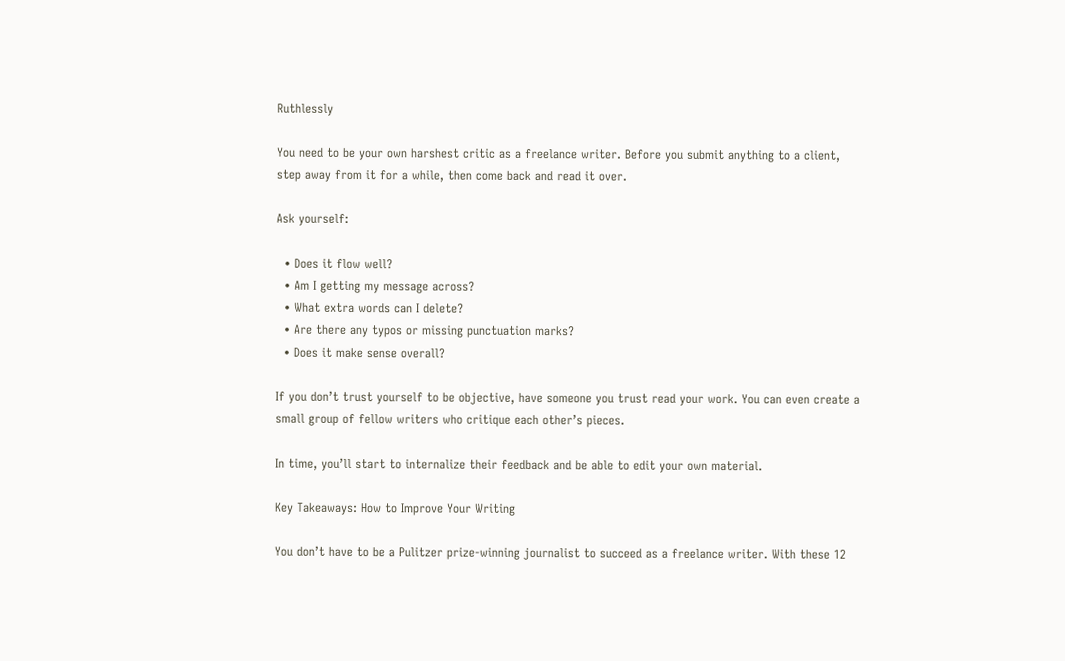Ruthlessly

You need to be your own harshest critic as a freelance writer. Before you submit anything to a client, step away from it for a while, then come back and read it over.

Ask yourself:

  • Does it flow well?
  • Am I getting my message across?
  • What extra words can I delete?
  • Are there any typos or missing punctuation marks?
  • Does it make sense overall?

If you don’t trust yourself to be objective, have someone you trust read your work. You can even create a small group of fellow writers who critique each other’s pieces.

In time, you’ll start to internalize their feedback and be able to edit your own material.

Key Takeaways: How to Improve Your Writing

You don’t have to be a Pulitzer prize-winning journalist to succeed as a freelance writer. With these 12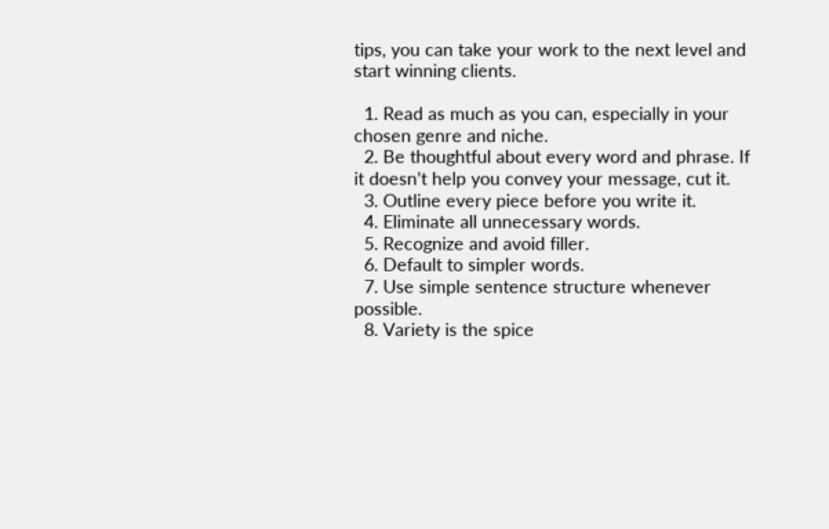tips, you can take your work to the next level and start winning clients.

  1. Read as much as you can, especially in your chosen genre and niche.
  2. Be thoughtful about every word and phrase. If it doesn’t help you convey your message, cut it.
  3. Outline every piece before you write it.
  4. Eliminate all unnecessary words.
  5. Recognize and avoid filler.
  6. Default to simpler words.
  7. Use simple sentence structure whenever possible.
  8. Variety is the spice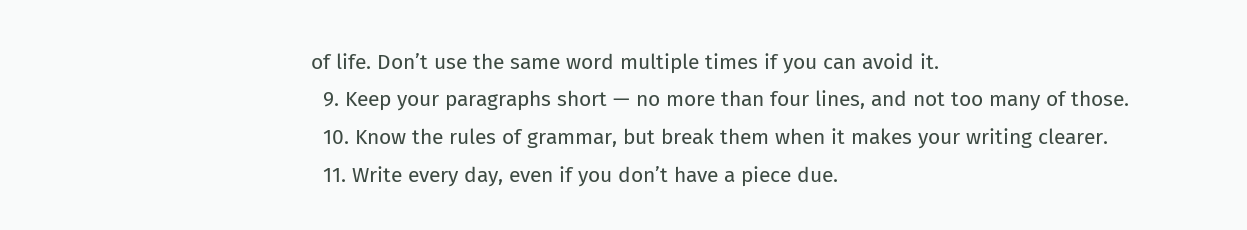of life. Don’t use the same word multiple times if you can avoid it.
  9. Keep your paragraphs short — no more than four lines, and not too many of those.
  10. Know the rules of grammar, but break them when it makes your writing clearer.
  11. Write every day, even if you don’t have a piece due.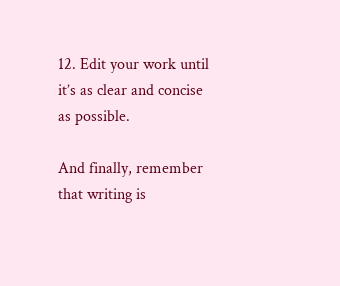12. Edit your work until it’s as clear and concise as possible.

And finally, remember that writing is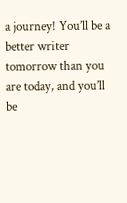a journey! You’ll be a better writer tomorrow than you are today, and you’ll be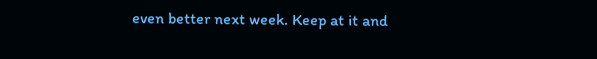even better next week. Keep at it and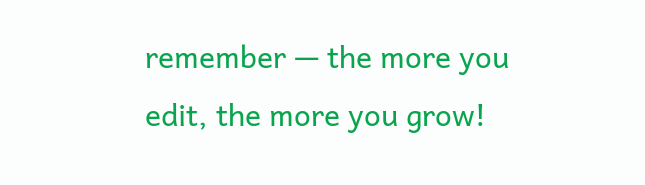remember — the more you edit, the more you grow!